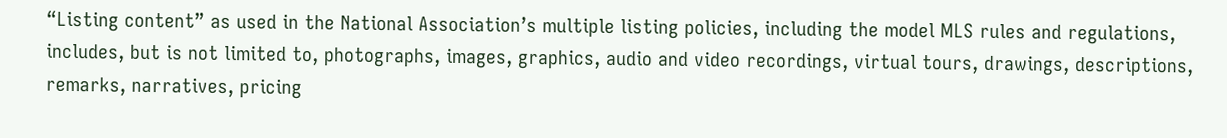“Listing content” as used in the National Association’s multiple listing policies, including the model MLS rules and regulations, includes, but is not limited to, photographs, images, graphics, audio and video recordings, virtual tours, drawings, descriptions, remarks, narratives, pricing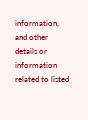information, and other details or information related to listed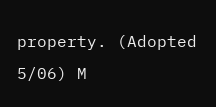property. (Adopted 5/06) M